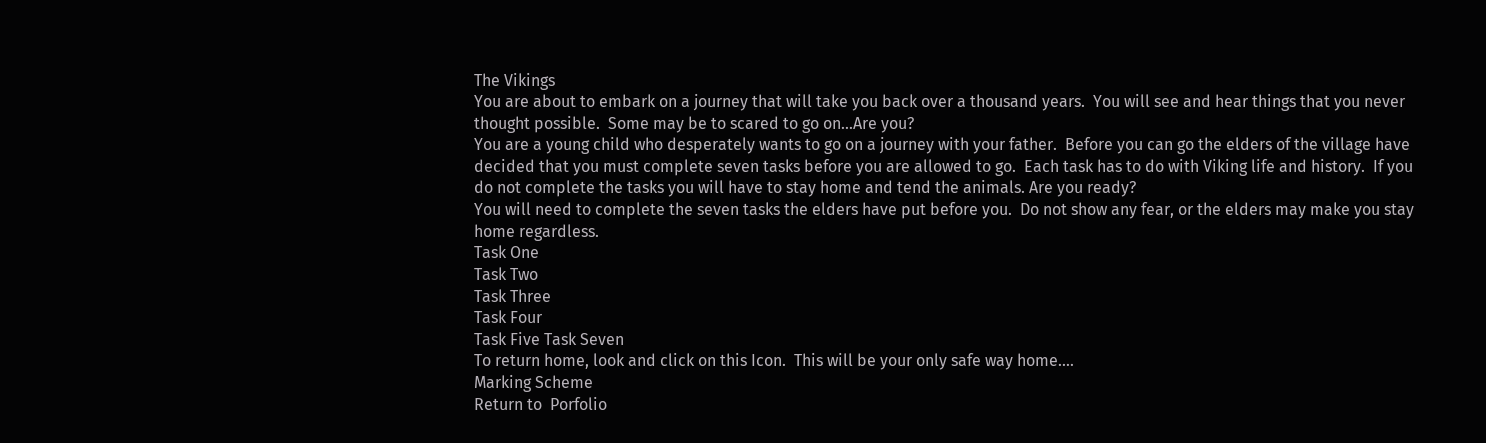The Vikings
You are about to embark on a journey that will take you back over a thousand years.  You will see and hear things that you never thought possible.  Some may be to scared to go on...Are you?
You are a young child who desperately wants to go on a journey with your father.  Before you can go the elders of the village have decided that you must complete seven tasks before you are allowed to go.  Each task has to do with Viking life and history.  If you do not complete the tasks you will have to stay home and tend the animals. Are you ready?
You will need to complete the seven tasks the elders have put before you.  Do not show any fear, or the elders may make you stay home regardless.
Task One
Task Two
Task Three
Task Four
Task Five Task Seven
To return home, look and click on this Icon.  This will be your only safe way home....
Marking Scheme
Return to  Porfolio